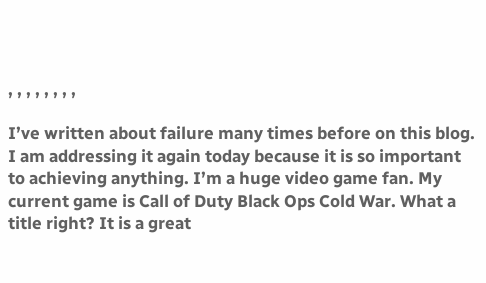, , , , , , , ,

I’ve written about failure many times before on this blog. I am addressing it again today because it is so important to achieving anything. I’m a huge video game fan. My current game is Call of Duty Black Ops Cold War. What a title right? It is a great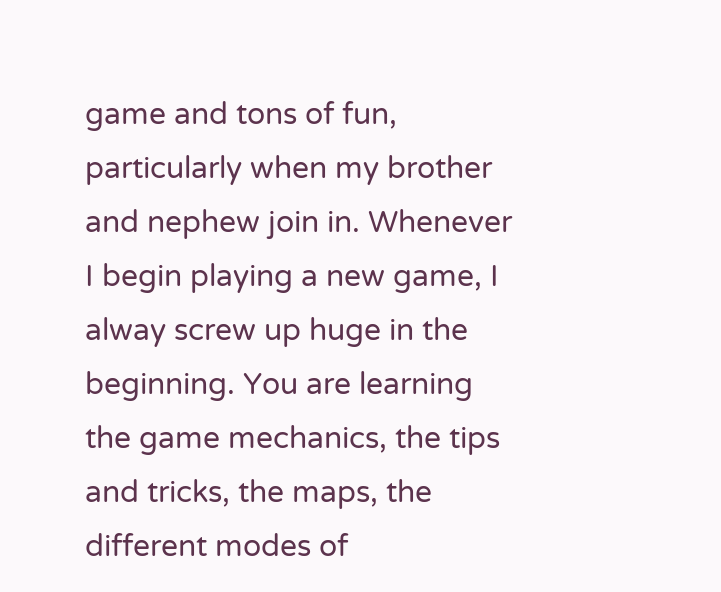game and tons of fun, particularly when my brother and nephew join in. Whenever I begin playing a new game, I alway screw up huge in the beginning. You are learning the game mechanics, the tips and tricks, the maps, the different modes of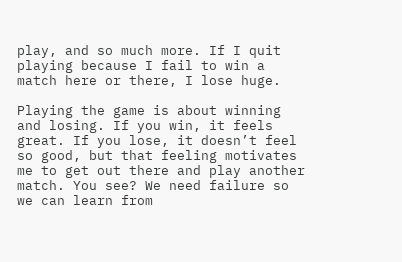play, and so much more. If I quit playing because I fail to win a match here or there, I lose huge.

Playing the game is about winning and losing. If you win, it feels great. If you lose, it doesn’t feel so good, but that feeling motivates me to get out there and play another match. You see? We need failure so we can learn from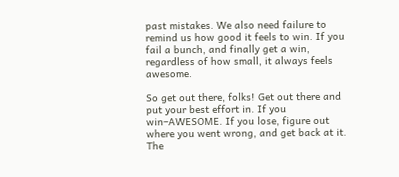past mistakes. We also need failure to remind us how good it feels to win. If you fail a bunch, and finally get a win, regardless of how small, it always feels awesome.

So get out there, folks! Get out there and put your best effort in. If you win–AWESOME. If you lose, figure out where you went wrong, and get back at it. The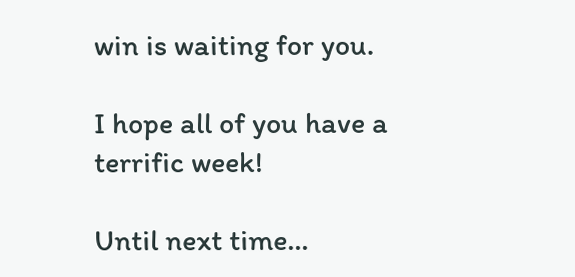win is waiting for you.

I hope all of you have a terrific week!

Until next time…